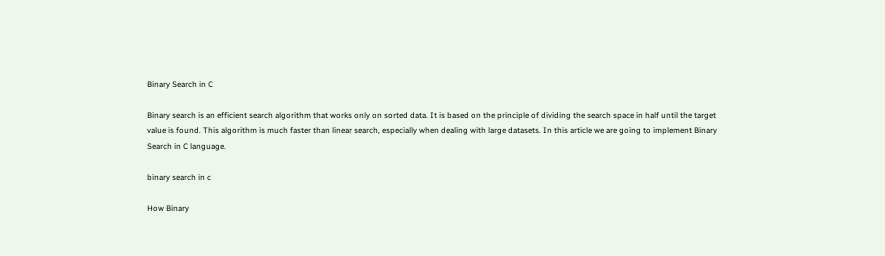Binary Search in C

Binary search is an efficient search algorithm that works only on sorted data. It is based on the principle of dividing the search space in half until the target value is found. This algorithm is much faster than linear search, especially when dealing with large datasets. In this article we are going to implement Binary Search in C language.

binary search in c

How Binary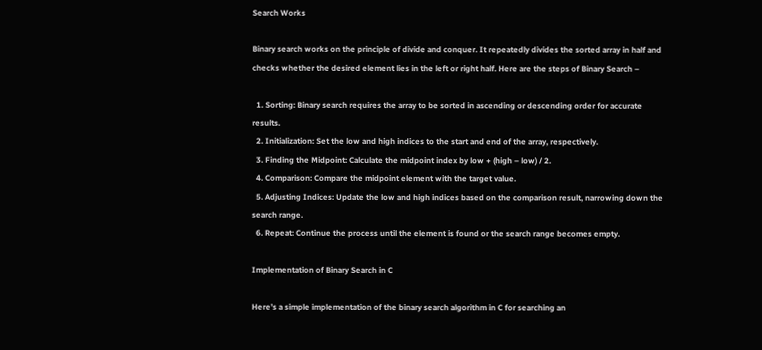Search Works

Binary search works on the principle of divide and conquer. It repeatedly divides the sorted array in half and checks whether the desired element lies in the left or right half. Here are the steps of Binary Search –

  1. Sorting: Binary search requires the array to be sorted in ascending or descending order for accurate results.
  2. Initialization: Set the low and high indices to the start and end of the array, respectively.
  3. Finding the Midpoint: Calculate the midpoint index by low + (high – low) / 2.
  4. Comparison: Compare the midpoint element with the target value.
  5. Adjusting Indices: Update the low and high indices based on the comparison result, narrowing down the search range.
  6. Repeat: Continue the process until the element is found or the search range becomes empty.

Implementation of Binary Search in C

Here’s a simple implementation of the binary search algorithm in C for searching an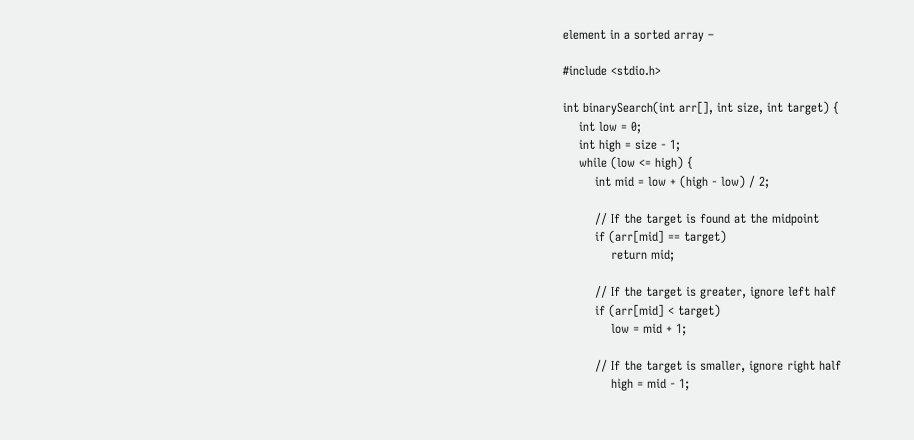element in a sorted array –

#include <stdio.h>

int binarySearch(int arr[], int size, int target) {
    int low = 0;
    int high = size - 1;
    while (low <= high) {
        int mid = low + (high - low) / 2;

        // If the target is found at the midpoint
        if (arr[mid] == target)
            return mid;

        // If the target is greater, ignore left half
        if (arr[mid] < target)
            low = mid + 1;

        // If the target is smaller, ignore right half
            high = mid - 1;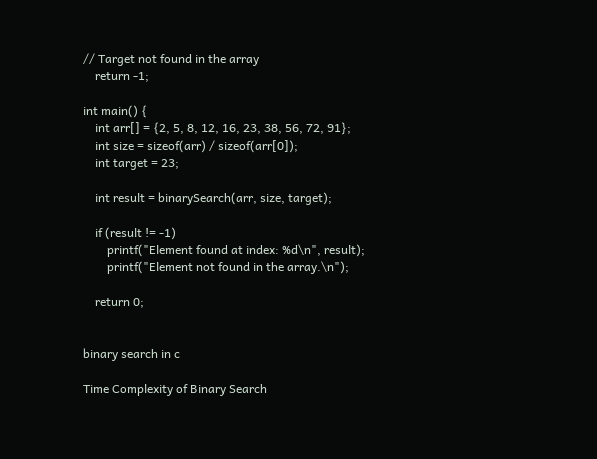// Target not found in the array
    return -1;

int main() {
    int arr[] = {2, 5, 8, 12, 16, 23, 38, 56, 72, 91};
    int size = sizeof(arr) / sizeof(arr[0]);
    int target = 23;

    int result = binarySearch(arr, size, target);

    if (result != -1)
        printf("Element found at index: %d\n", result);
        printf("Element not found in the array.\n");

    return 0;


binary search in c

Time Complexity of Binary Search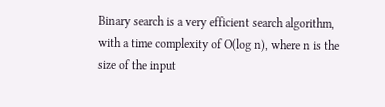Binary search is a very efficient search algorithm, with a time complexity of O(log n), where n is the size of the input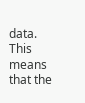data. This means that the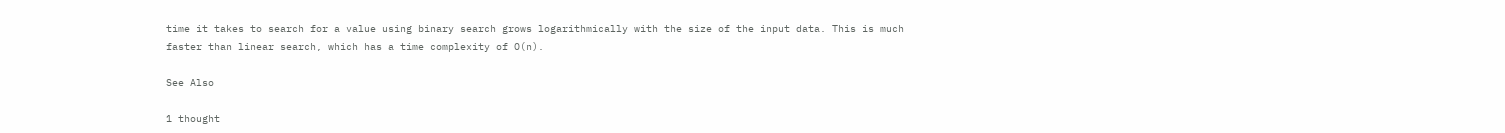time it takes to search for a value using binary search grows logarithmically with the size of the input data. This is much faster than linear search, which has a time complexity of O(n).

See Also

1 thought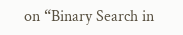on “Binary Search in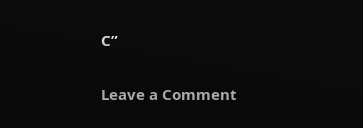C”

Leave a Comment